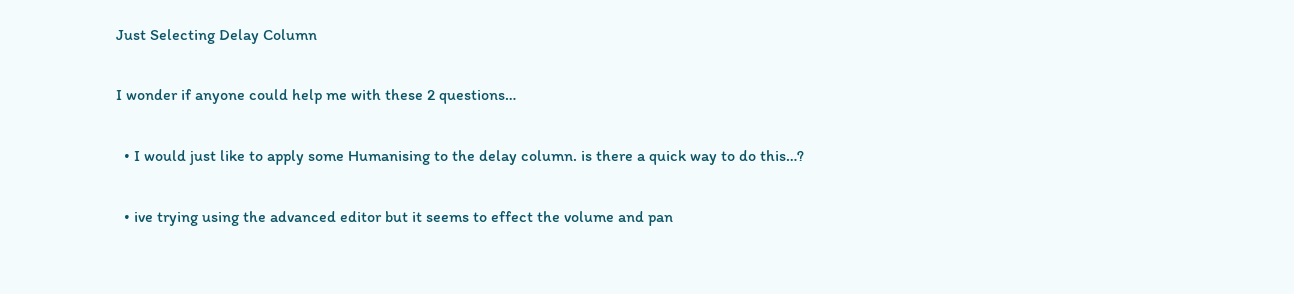Just Selecting Delay Column

I wonder if anyone could help me with these 2 questions…

  • I would just like to apply some Humanising to the delay column. is there a quick way to do this…?

  • ive trying using the advanced editor but it seems to effect the volume and pan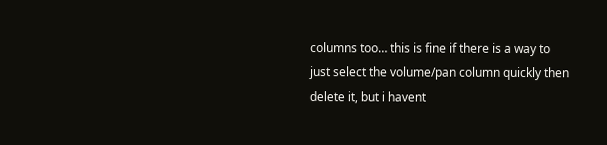columns too… this is fine if there is a way to just select the volume/pan column quickly then delete it, but i havent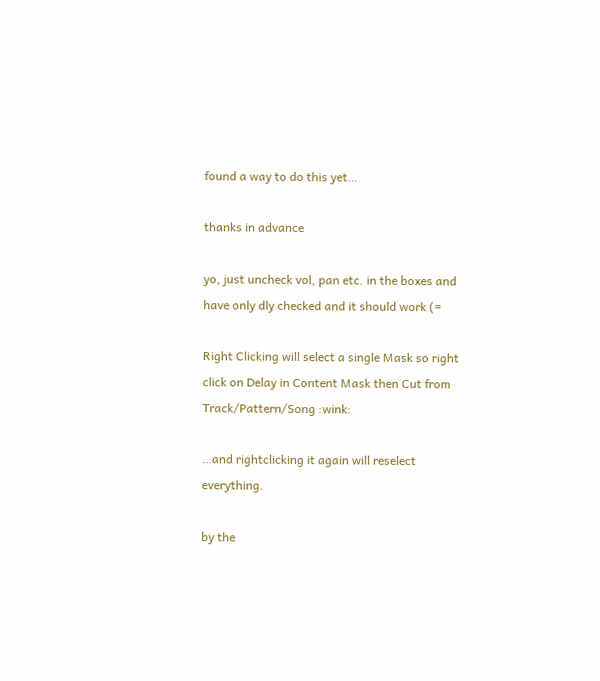found a way to do this yet…

thanks in advance

yo, just uncheck vol, pan etc. in the boxes and have only dly checked and it should work (=

Right Clicking will select a single Mask so right click on Delay in Content Mask then Cut from Track/Pattern/Song :wink:

…and rightclicking it again will reselect everything.

by the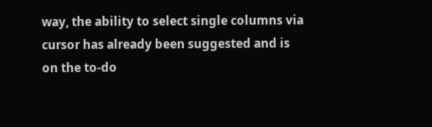way, the ability to select single columns via cursor has already been suggested and is on the to-do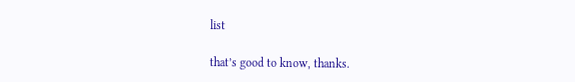list

that’s good to know, thanks.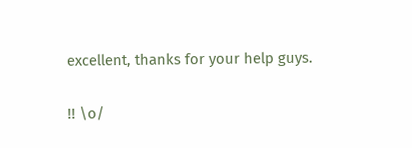excellent, thanks for your help guys.

!! \o/